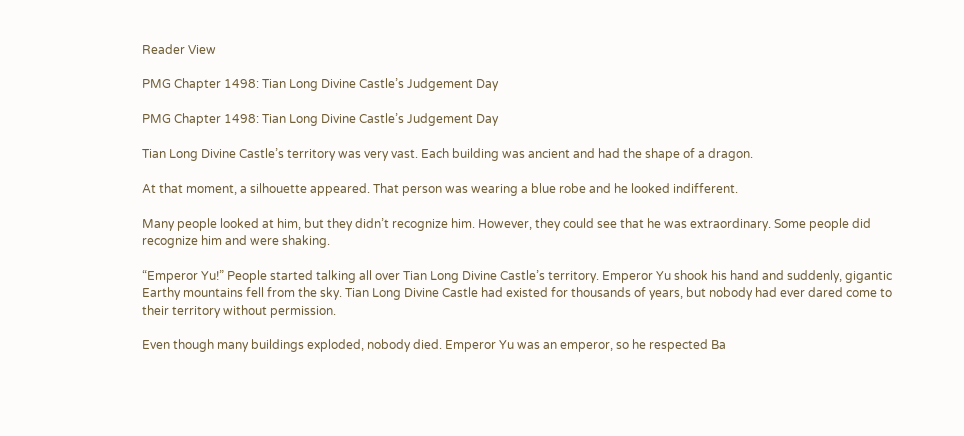Reader View

PMG Chapter 1498: Tian Long Divine Castle’s Judgement Day

PMG Chapter 1498: Tian Long Divine Castle’s Judgement Day

Tian Long Divine Castle’s territory was very vast. Each building was ancient and had the shape of a dragon.

At that moment, a silhouette appeared. That person was wearing a blue robe and he looked indifferent.

Many people looked at him, but they didn’t recognize him. However, they could see that he was extraordinary. Some people did recognize him and were shaking.

“Emperor Yu!” People started talking all over Tian Long Divine Castle’s territory. Emperor Yu shook his hand and suddenly, gigantic Earthy mountains fell from the sky. Tian Long Divine Castle had existed for thousands of years, but nobody had ever dared come to their territory without permission.

Even though many buildings exploded, nobody died. Emperor Yu was an emperor, so he respected Ba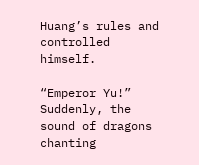Huang’s rules and controlled himself.

“Emperor Yu!” Suddenly, the sound of dragons chanting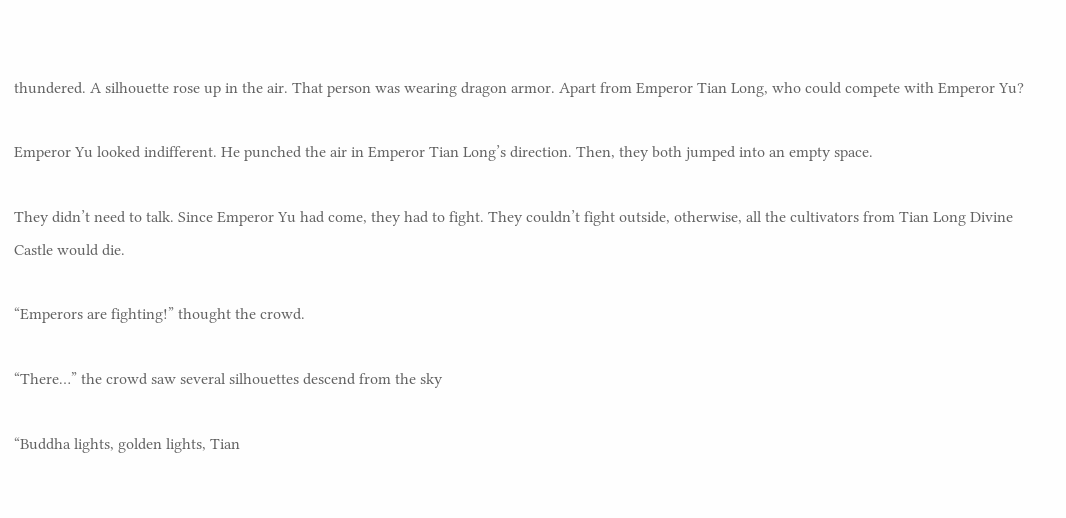thundered. A silhouette rose up in the air. That person was wearing dragon armor. Apart from Emperor Tian Long, who could compete with Emperor Yu?

Emperor Yu looked indifferent. He punched the air in Emperor Tian Long’s direction. Then, they both jumped into an empty space.

They didn’t need to talk. Since Emperor Yu had come, they had to fight. They couldn’t fight outside, otherwise, all the cultivators from Tian Long Divine Castle would die.

“Emperors are fighting!” thought the crowd.

“There…” the crowd saw several silhouettes descend from the sky

“Buddha lights, golden lights, Tian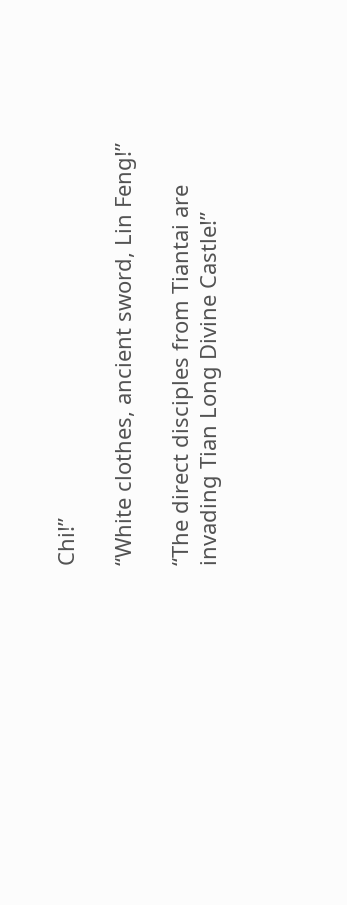Chi!”

“White clothes, ancient sword, Lin Feng!”

“The direct disciples from Tiantai are invading Tian Long Divine Castle!”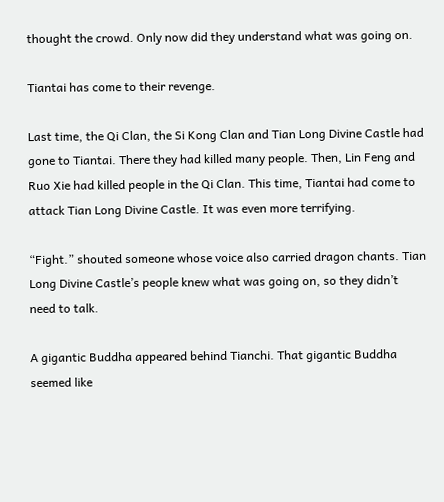thought the crowd. Only now did they understand what was going on.

Tiantai has come to their revenge.

Last time, the Qi Clan, the Si Kong Clan and Tian Long Divine Castle had gone to Tiantai. There they had killed many people. Then, Lin Feng and Ruo Xie had killed people in the Qi Clan. This time, Tiantai had come to attack Tian Long Divine Castle. It was even more terrifying.

“Fight.” shouted someone whose voice also carried dragon chants. Tian Long Divine Castle’s people knew what was going on, so they didn’t need to talk.

A gigantic Buddha appeared behind Tianchi. That gigantic Buddha seemed like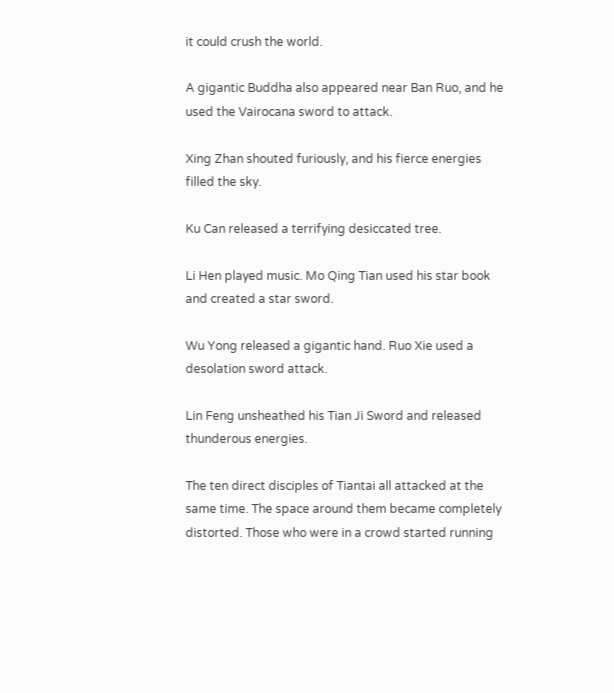it could crush the world.

A gigantic Buddha also appeared near Ban Ruo, and he used the Vairocana sword to attack.

Xing Zhan shouted furiously, and his fierce energies filled the sky.

Ku Can released a terrifying desiccated tree.

Li Hen played music. Mo Qing Tian used his star book and created a star sword.

Wu Yong released a gigantic hand. Ruo Xie used a desolation sword attack.

Lin Feng unsheathed his Tian Ji Sword and released thunderous energies.

The ten direct disciples of Tiantai all attacked at the same time. The space around them became completely distorted. Those who were in a crowd started running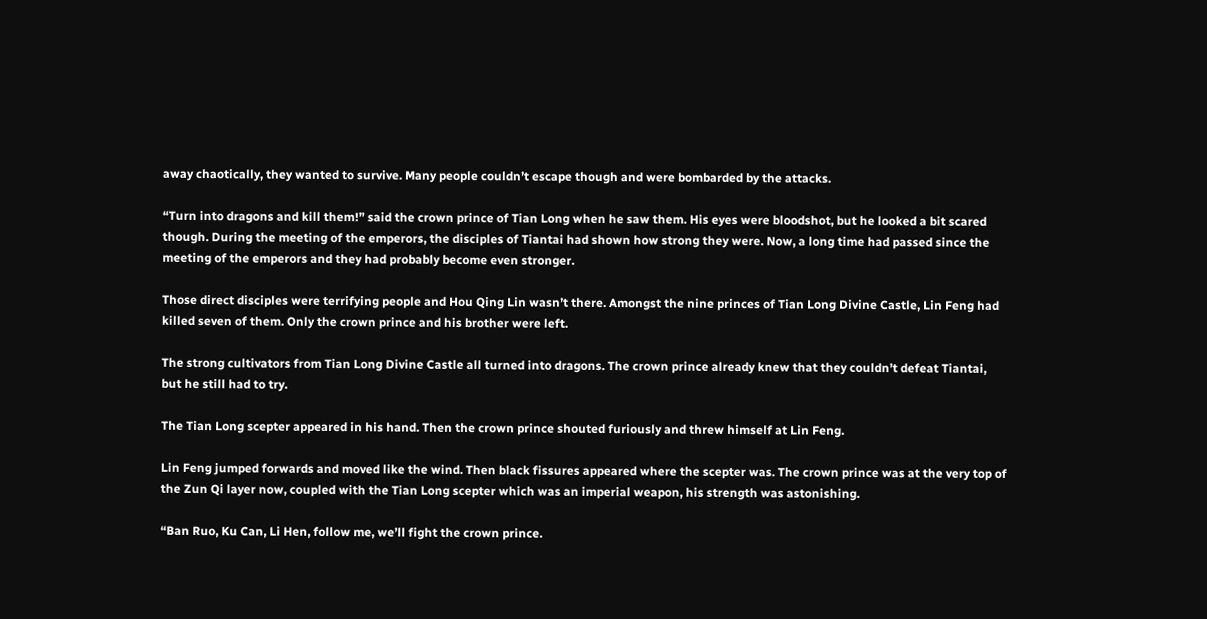away chaotically, they wanted to survive. Many people couldn’t escape though and were bombarded by the attacks.

“Turn into dragons and kill them!” said the crown prince of Tian Long when he saw them. His eyes were bloodshot, but he looked a bit scared though. During the meeting of the emperors, the disciples of Tiantai had shown how strong they were. Now, a long time had passed since the meeting of the emperors and they had probably become even stronger.

Those direct disciples were terrifying people and Hou Qing Lin wasn’t there. Amongst the nine princes of Tian Long Divine Castle, Lin Feng had killed seven of them. Only the crown prince and his brother were left.

The strong cultivators from Tian Long Divine Castle all turned into dragons. The crown prince already knew that they couldn’t defeat Tiantai, but he still had to try.

The Tian Long scepter appeared in his hand. Then the crown prince shouted furiously and threw himself at Lin Feng.

Lin Feng jumped forwards and moved like the wind. Then black fissures appeared where the scepter was. The crown prince was at the very top of the Zun Qi layer now, coupled with the Tian Long scepter which was an imperial weapon, his strength was astonishing.

“Ban Ruo, Ku Can, Li Hen, follow me, we’ll fight the crown prince.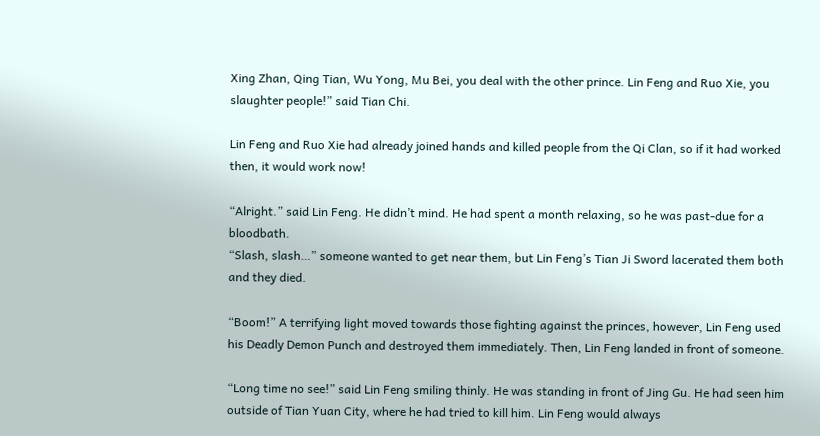Xing Zhan, Qing Tian, Wu Yong, Mu Bei, you deal with the other prince. Lin Feng and Ruo Xie, you slaughter people!” said Tian Chi.

Lin Feng and Ruo Xie had already joined hands and killed people from the Qi Clan, so if it had worked then, it would work now!

“Alright.” said Lin Feng. He didn’t mind. He had spent a month relaxing, so he was past-due for a bloodbath.
“Slash, slash…” someone wanted to get near them, but Lin Feng’s Tian Ji Sword lacerated them both and they died.

“Boom!” A terrifying light moved towards those fighting against the princes, however, Lin Feng used his Deadly Demon Punch and destroyed them immediately. Then, Lin Feng landed in front of someone.

“Long time no see!” said Lin Feng smiling thinly. He was standing in front of Jing Gu. He had seen him outside of Tian Yuan City, where he had tried to kill him. Lin Feng would always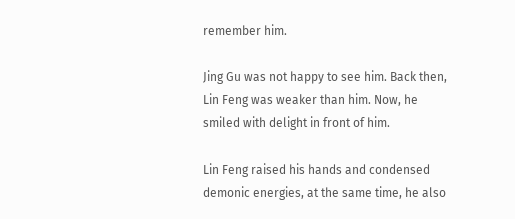remember him.

Jing Gu was not happy to see him. Back then, Lin Feng was weaker than him. Now, he smiled with delight in front of him.

Lin Feng raised his hands and condensed demonic energies, at the same time, he also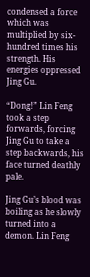condensed a force which was multiplied by six-hundred times his strength. His energies oppressed Jing Gu.

“Dong!” Lin Feng took a step forwards, forcing Jing Gu to take a step backwards, his face turned deathly pale.

Jing Gu’s blood was boiling as he slowly turned into a demon. Lin Feng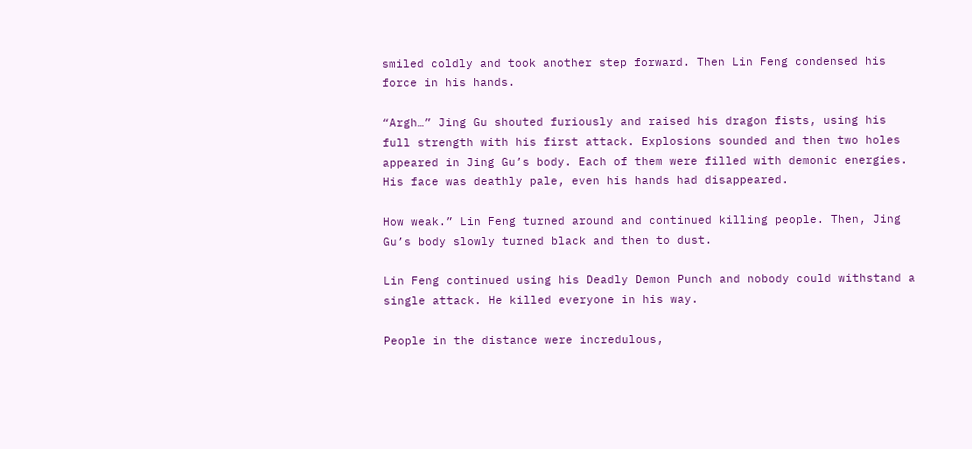smiled coldly and took another step forward. Then Lin Feng condensed his force in his hands.

“Argh…” Jing Gu shouted furiously and raised his dragon fists, using his full strength with his first attack. Explosions sounded and then two holes appeared in Jing Gu’s body. Each of them were filled with demonic energies. His face was deathly pale, even his hands had disappeared.

How weak.” Lin Feng turned around and continued killing people. Then, Jing Gu’s body slowly turned black and then to dust.

Lin Feng continued using his Deadly Demon Punch and nobody could withstand a single attack. He killed everyone in his way.

People in the distance were incredulous,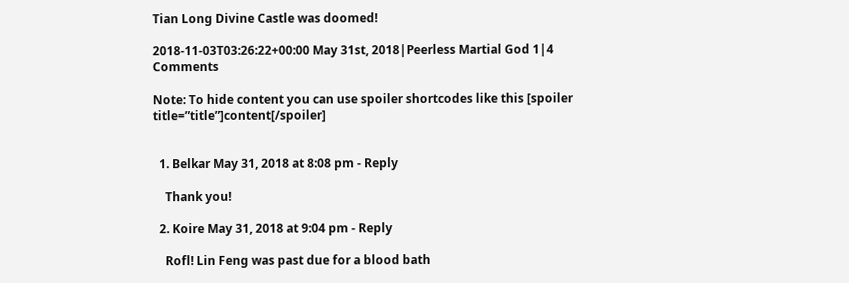Tian Long Divine Castle was doomed!

2018-11-03T03:26:22+00:00 May 31st, 2018|Peerless Martial God 1|4 Comments

Note: To hide content you can use spoiler shortcodes like this [spoiler title=”title”]content[/spoiler]


  1. Belkar May 31, 2018 at 8:08 pm - Reply

    Thank you!

  2. Koire May 31, 2018 at 9:04 pm - Reply

    Rofl! Lin Feng was past due for a blood bath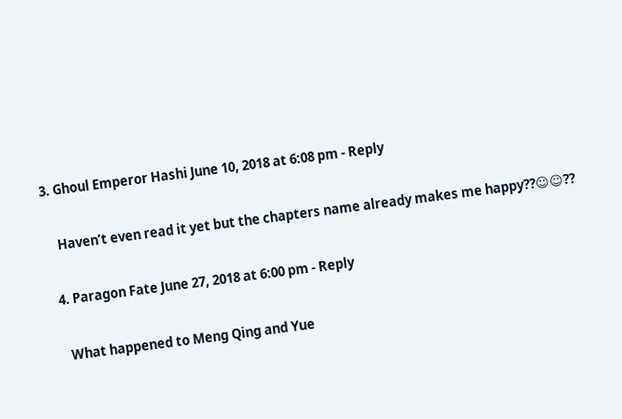3. Ghoul Emperor Hashi June 10, 2018 at 6:08 pm - Reply

    Haven’t even read it yet but the chapters name already makes me happy??☺☺??

  4. Paragon Fate June 27, 2018 at 6:00 pm - Reply

    What happened to Meng Qing and Yue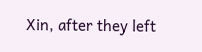Xin, after they left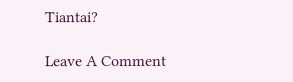Tiantai?

Leave A Comment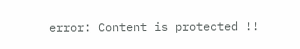error: Content is protected !!